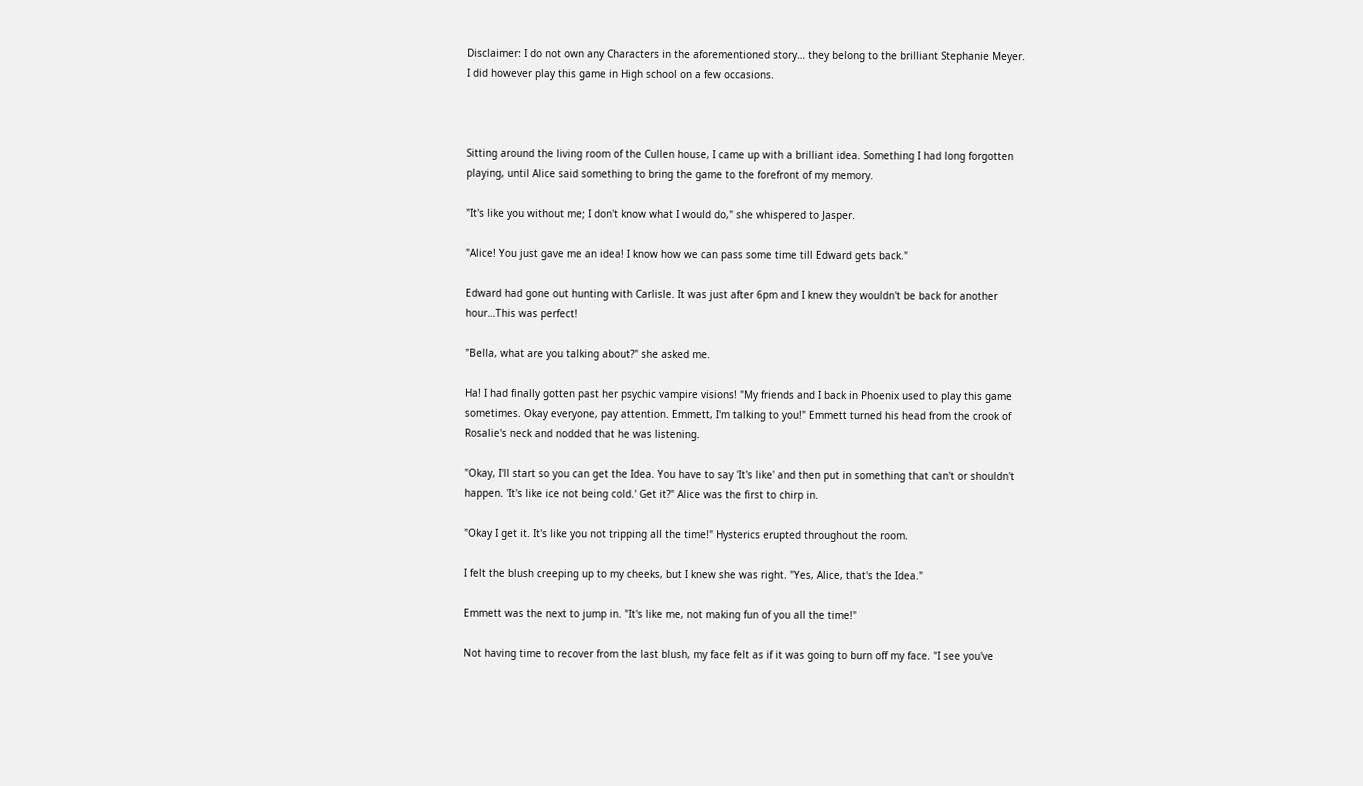Disclaimer: I do not own any Characters in the aforementioned story… they belong to the brilliant Stephanie Meyer. I did however play this game in High school on a few occasions.



Sitting around the living room of the Cullen house, I came up with a brilliant idea. Something I had long forgotten playing, until Alice said something to bring the game to the forefront of my memory.

"It's like you without me; I don't know what I would do," she whispered to Jasper.

"Alice! You just gave me an idea! I know how we can pass some time till Edward gets back."

Edward had gone out hunting with Carlisle. It was just after 6pm and I knew they wouldn't be back for another hour…This was perfect!

"Bella, what are you talking about?" she asked me.

Ha! I had finally gotten past her psychic vampire visions! "My friends and I back in Phoenix used to play this game sometimes. Okay everyone, pay attention. Emmett, I'm talking to you!" Emmett turned his head from the crook of Rosalie's neck and nodded that he was listening.

"Okay, I'll start so you can get the Idea. You have to say 'It's like' and then put in something that can't or shouldn't happen. 'It's like ice not being cold.' Get it?" Alice was the first to chirp in.

"Okay I get it. It's like you not tripping all the time!" Hysterics erupted throughout the room.

I felt the blush creeping up to my cheeks, but I knew she was right. "Yes, Alice, that's the Idea."

Emmett was the next to jump in. "It's like me, not making fun of you all the time!"

Not having time to recover from the last blush, my face felt as if it was going to burn off my face. "I see you've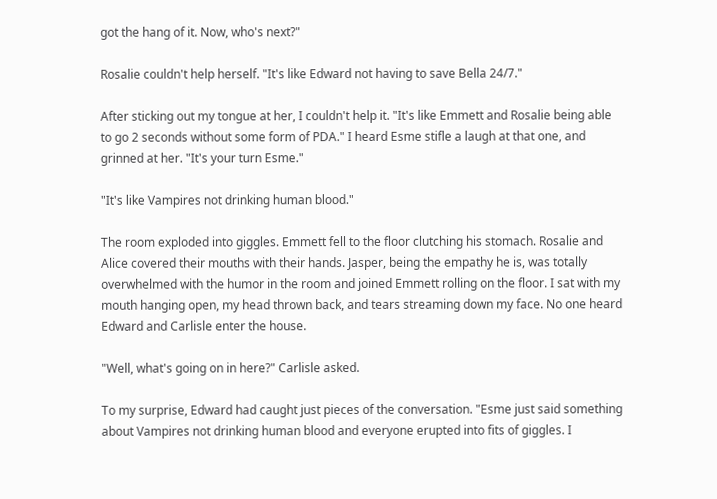got the hang of it. Now, who's next?"

Rosalie couldn't help herself. "It's like Edward not having to save Bella 24/7."

After sticking out my tongue at her, I couldn't help it. "It's like Emmett and Rosalie being able to go 2 seconds without some form of PDA." I heard Esme stifle a laugh at that one, and grinned at her. "It's your turn Esme."

"It's like Vampires not drinking human blood."

The room exploded into giggles. Emmett fell to the floor clutching his stomach. Rosalie and Alice covered their mouths with their hands. Jasper, being the empathy he is, was totally overwhelmed with the humor in the room and joined Emmett rolling on the floor. I sat with my mouth hanging open, my head thrown back, and tears streaming down my face. No one heard Edward and Carlisle enter the house.

"Well, what's going on in here?" Carlisle asked.

To my surprise, Edward had caught just pieces of the conversation. "Esme just said something about Vampires not drinking human blood and everyone erupted into fits of giggles. I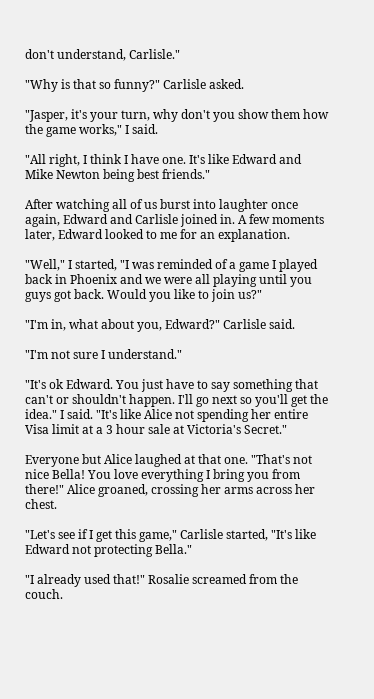don't understand, Carlisle."

"Why is that so funny?" Carlisle asked.

"Jasper, it's your turn, why don't you show them how the game works," I said.

"All right, I think I have one. It's like Edward and Mike Newton being best friends."

After watching all of us burst into laughter once again, Edward and Carlisle joined in. A few moments later, Edward looked to me for an explanation.

"Well," I started, "I was reminded of a game I played back in Phoenix and we were all playing until you guys got back. Would you like to join us?"

"I'm in, what about you, Edward?" Carlisle said.

"I'm not sure I understand."

"It's ok Edward. You just have to say something that can't or shouldn't happen. I'll go next so you'll get the idea." I said. "It's like Alice not spending her entire Visa limit at a 3 hour sale at Victoria's Secret."

Everyone but Alice laughed at that one. "That's not nice Bella! You love everything I bring you from there!" Alice groaned, crossing her arms across her chest.

"Let's see if I get this game," Carlisle started, "It's like Edward not protecting Bella."

"I already used that!" Rosalie screamed from the couch.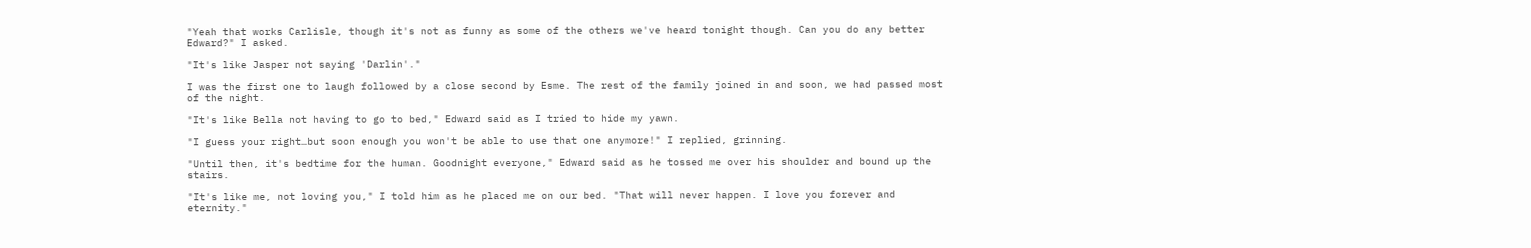"Yeah that works Carlisle, though it's not as funny as some of the others we've heard tonight though. Can you do any better Edward?" I asked.

"It's like Jasper not saying 'Darlin'."

I was the first one to laugh followed by a close second by Esme. The rest of the family joined in and soon, we had passed most of the night.

"It's like Bella not having to go to bed," Edward said as I tried to hide my yawn.

"I guess your right…but soon enough you won't be able to use that one anymore!" I replied, grinning.

"Until then, it's bedtime for the human. Goodnight everyone," Edward said as he tossed me over his shoulder and bound up the stairs.

"It's like me, not loving you," I told him as he placed me on our bed. "That will never happen. I love you forever and eternity."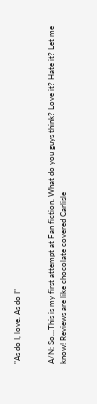"As do I, love. As do I"


A/N: So…This is my first attempt at Fan fiction. What do you guys think? Love it? Hate it? Let me know! Reviews are like chocolate covered Carlisle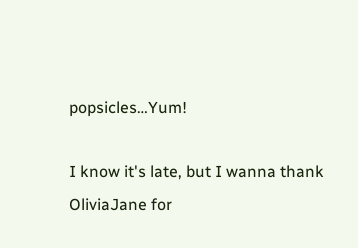popsicles…Yum!

I know it's late, but I wanna thank OliviaJane for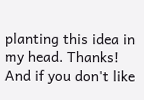planting this idea in my head. Thanks! And if you don't like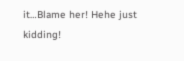it…Blame her! Hehe just kidding!